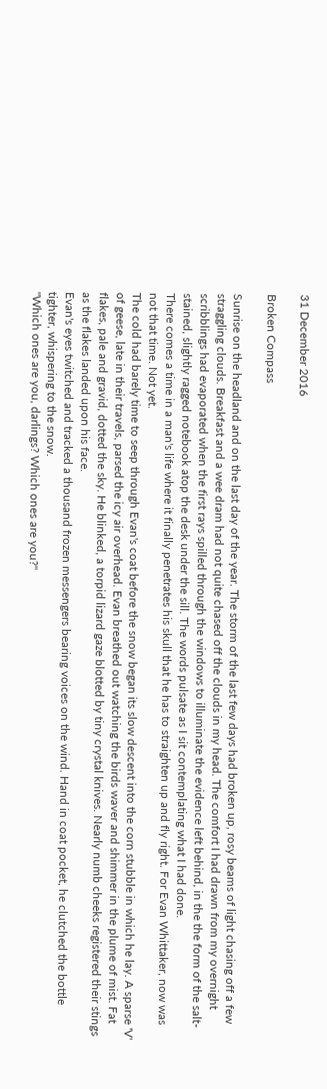31 December 2016

Broken Compass

Sunrise on the headland and on the last day of the year. The storm of the last few days had broken up, rosy beams of light chasing off a few straggling clouds. Breakfast and a wee dram had not quite chased off the clouds in my head. The comfort I had drawn from my overnight scribblings had evaporated when the first rays spilled through the windows to illuminate the evidence left behind, in the the form of the salt-stained, slightly ragged notebook atop the desk under the sill. The words pulsate as I sit contemplating what I had done.
There comes a time in a man's life where it finally penetrates his skull that he has to straighten up and fly right. For Evan Whittaker, now was not that time. Not yet.
The cold had barely time to seep through Evan's coat before the snow began its slow descent into the corn stubble in which he lay. A sparse 'V' of geese, late in their travels, parsed the icy air overhead. Evan breathed out watching the birds waver and shimmer in the plume of mist. Fat flakes, pale and gravid, dotted the sky. He blinked, a torpid lizard gaze blotted by tiny crystal knives. Nearly numb cheeks registered their stings as the flakes landed upon his face.
Evan's eyes twitched and tracked a thousand frozen messengers bearing voices on the wind. Hand in coat pocket, he clutched the bottle tighter, whispering to the snow.
"Which ones are you, darlings? Which ones are you?"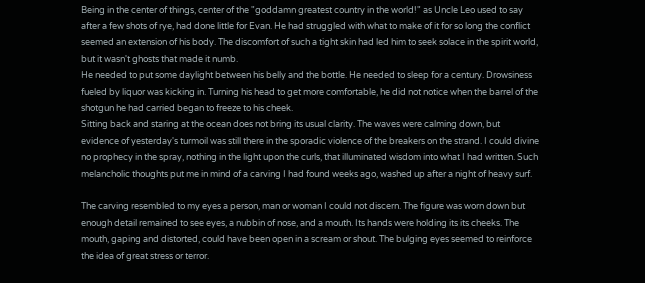Being in the center of things, center of the "goddamn greatest country in the world!" as Uncle Leo used to say after a few shots of rye, had done little for Evan. He had struggled with what to make of it for so long the conflict seemed an extension of his body. The discomfort of such a tight skin had led him to seek solace in the spirit world, but it wasn't ghosts that made it numb.
He needed to put some daylight between his belly and the bottle. He needed to sleep for a century. Drowsiness fueled by liquor was kicking in. Turning his head to get more comfortable, he did not notice when the barrel of the shotgun he had carried began to freeze to his cheek.
Sitting back and staring at the ocean does not bring its usual clarity. The waves were calming down, but evidence of yesterday's turmoil was still there in the sporadic violence of the breakers on the strand. I could divine no prophecy in the spray, nothing in the light upon the curls, that illuminated wisdom into what I had written. Such melancholic thoughts put me in mind of a carving I had found weeks ago, washed up after a night of heavy surf.

The carving resembled to my eyes a person, man or woman I could not discern. The figure was worn down but enough detail remained to see eyes, a nubbin of nose, and a mouth. Its hands were holding its its cheeks. The mouth, gaping and distorted, could have been open in a scream or shout. The bulging eyes seemed to reinforce the idea of great stress or terror.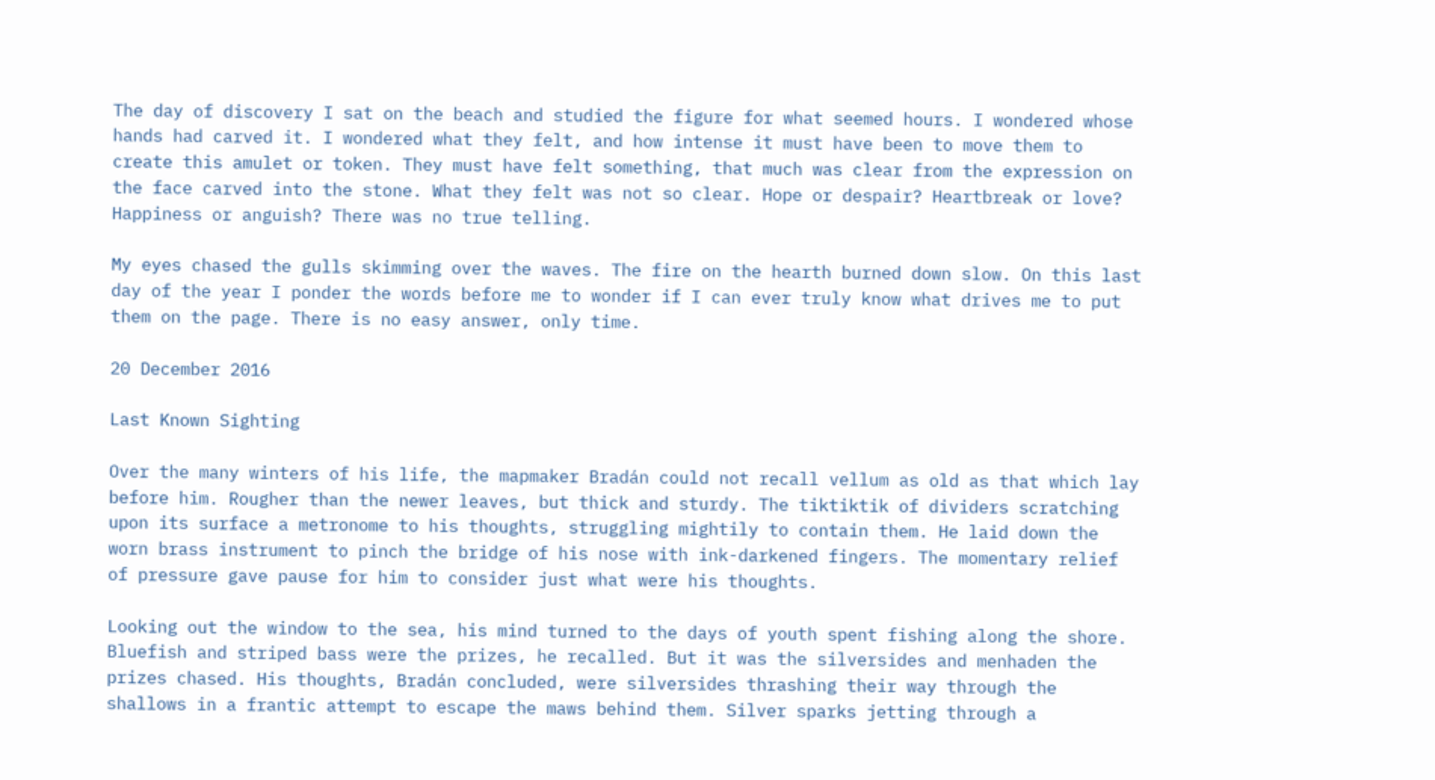The day of discovery I sat on the beach and studied the figure for what seemed hours. I wondered whose hands had carved it. I wondered what they felt, and how intense it must have been to move them to create this amulet or token. They must have felt something, that much was clear from the expression on the face carved into the stone. What they felt was not so clear. Hope or despair? Heartbreak or love? Happiness or anguish? There was no true telling.

My eyes chased the gulls skimming over the waves. The fire on the hearth burned down slow. On this last day of the year I ponder the words before me to wonder if I can ever truly know what drives me to put them on the page. There is no easy answer, only time.

20 December 2016

Last Known Sighting

Over the many winters of his life, the mapmaker Bradán could not recall vellum as old as that which lay before him. Rougher than the newer leaves, but thick and sturdy. The tiktiktik of dividers scratching upon its surface a metronome to his thoughts, struggling mightily to contain them. He laid down the worn brass instrument to pinch the bridge of his nose with ink-darkened fingers. The momentary relief of pressure gave pause for him to consider just what were his thoughts.

Looking out the window to the sea, his mind turned to the days of youth spent fishing along the shore. Bluefish and striped bass were the prizes, he recalled. But it was the silversides and menhaden the prizes chased. His thoughts, Bradán concluded, were silversides thrashing their way through the shallows in a frantic attempt to escape the maws behind them. Silver sparks jetting through a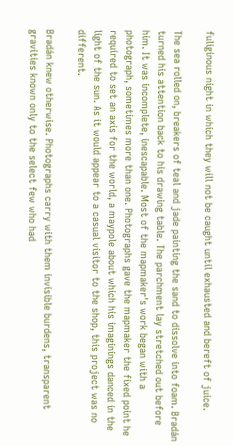fuliginous night in which they will not be caught until exhausted and bereft of juice.

The sea rolled on, breakers of teal and jade painting the sand to dissolve into foam. Bradán turned his attention back to his drawing table. The parchment lay stretched out before him. It was incomplete, inescapable. Most of the mapmaker's work began with a photograph, sometimes more than one. Photographs gave the mapmaker the fixed point he required to set an axis for the world, a maypole about which his imaginings danced in the light of the sun. As it would appear to a casual visitor to the shop, this project was no different.

Bradán knew otherwise. Photographs carry with them invisible burdens, transparent gravities known only to the select few who had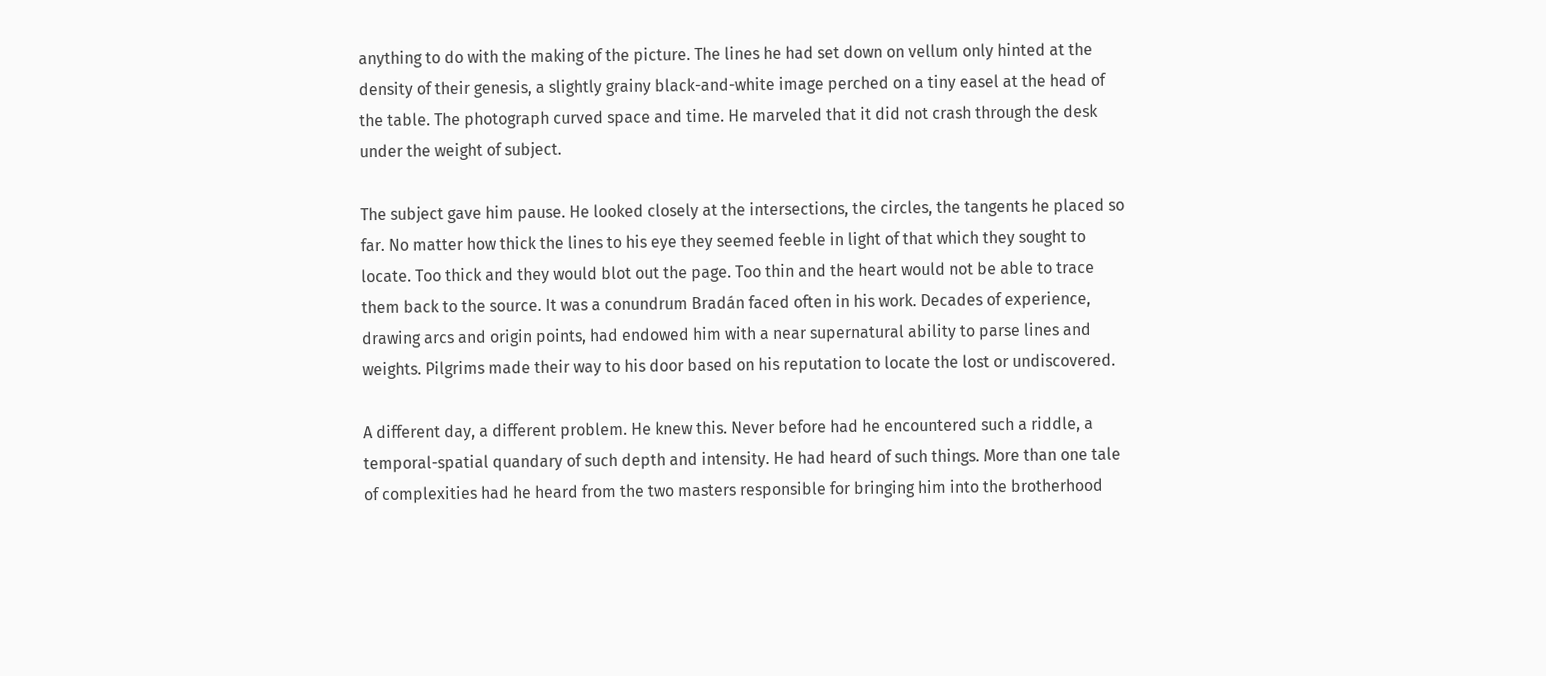anything to do with the making of the picture. The lines he had set down on vellum only hinted at the density of their genesis, a slightly grainy black-and-white image perched on a tiny easel at the head of the table. The photograph curved space and time. He marveled that it did not crash through the desk under the weight of subject.

The subject gave him pause. He looked closely at the intersections, the circles, the tangents he placed so far. No matter how thick the lines to his eye they seemed feeble in light of that which they sought to locate. Too thick and they would blot out the page. Too thin and the heart would not be able to trace them back to the source. It was a conundrum Bradán faced often in his work. Decades of experience, drawing arcs and origin points, had endowed him with a near supernatural ability to parse lines and weights. Pilgrims made their way to his door based on his reputation to locate the lost or undiscovered.

A different day, a different problem. He knew this. Never before had he encountered such a riddle, a temporal-spatial quandary of such depth and intensity. He had heard of such things. More than one tale of complexities had he heard from the two masters responsible for bringing him into the brotherhood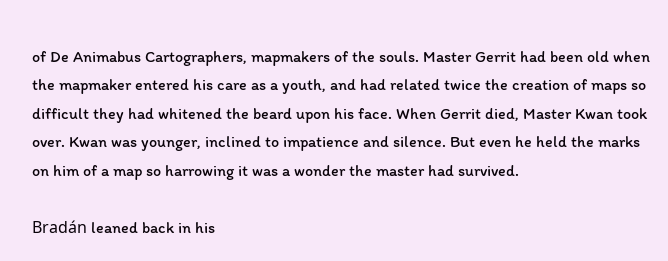of De Animabus Cartographers, mapmakers of the souls. Master Gerrit had been old when the mapmaker entered his care as a youth, and had related twice the creation of maps so difficult they had whitened the beard upon his face. When Gerrit died, Master Kwan took over. Kwan was younger, inclined to impatience and silence. But even he held the marks on him of a map so harrowing it was a wonder the master had survived.

Bradán leaned back in his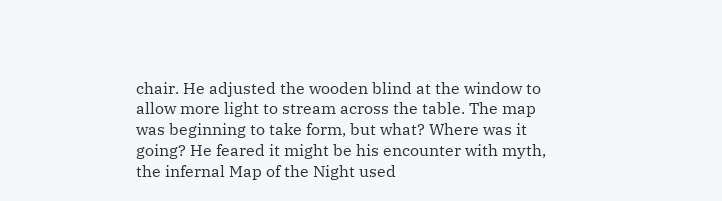chair. He adjusted the wooden blind at the window to allow more light to stream across the table. The map was beginning to take form, but what? Where was it going? He feared it might be his encounter with myth, the infernal Map of the Night used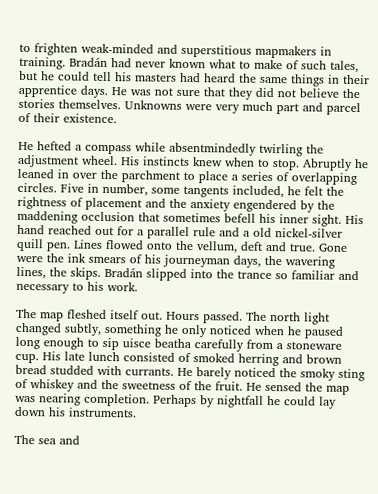to frighten weak-minded and superstitious mapmakers in training. Bradán had never known what to make of such tales, but he could tell his masters had heard the same things in their apprentice days. He was not sure that they did not believe the stories themselves. Unknowns were very much part and parcel of their existence.

He hefted a compass while absentmindedly twirling the adjustment wheel. His instincts knew when to stop. Abruptly he leaned in over the parchment to place a series of overlapping circles. Five in number, some tangents included, he felt the rightness of placement and the anxiety engendered by the maddening occlusion that sometimes befell his inner sight. His hand reached out for a parallel rule and a old nickel-silver quill pen. Lines flowed onto the vellum, deft and true. Gone were the ink smears of his journeyman days, the wavering lines, the skips. Bradán slipped into the trance so familiar and necessary to his work.

The map fleshed itself out. Hours passed. The north light changed subtly, something he only noticed when he paused long enough to sip uisce beatha carefully from a stoneware cup. His late lunch consisted of smoked herring and brown bread studded with currants. He barely noticed the smoky sting of whiskey and the sweetness of the fruit. He sensed the map was nearing completion. Perhaps by nightfall he could lay down his instruments.

The sea and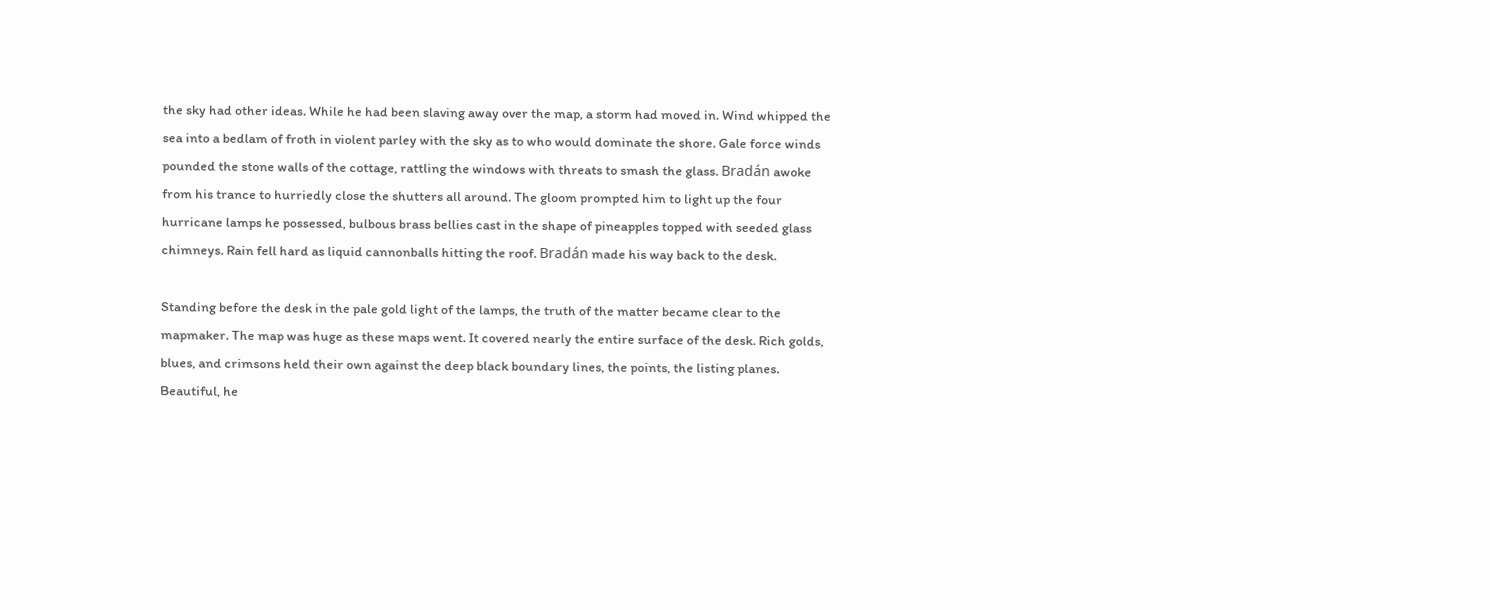the sky had other ideas. While he had been slaving away over the map, a storm had moved in. Wind whipped the sea into a bedlam of froth in violent parley with the sky as to who would dominate the shore. Gale force winds pounded the stone walls of the cottage, rattling the windows with threats to smash the glass. Bradán awoke from his trance to hurriedly close the shutters all around. The gloom prompted him to light up the four hurricane lamps he possessed, bulbous brass bellies cast in the shape of pineapples topped with seeded glass chimneys. Rain fell hard as liquid cannonballs hitting the roof. Bradán made his way back to the desk.

Standing before the desk in the pale gold light of the lamps, the truth of the matter became clear to the mapmaker. The map was huge as these maps went. It covered nearly the entire surface of the desk. Rich golds, blues, and crimsons held their own against the deep black boundary lines, the points, the listing planes. Beautiful, he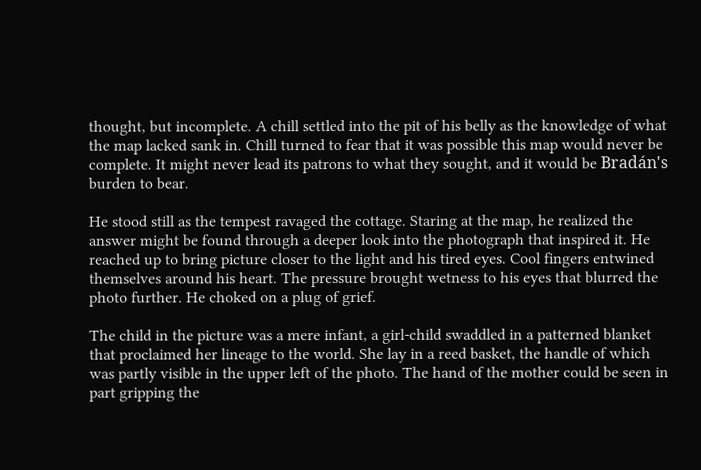thought, but incomplete. A chill settled into the pit of his belly as the knowledge of what the map lacked sank in. Chill turned to fear that it was possible this map would never be complete. It might never lead its patrons to what they sought, and it would be Bradán's burden to bear.

He stood still as the tempest ravaged the cottage. Staring at the map, he realized the answer might be found through a deeper look into the photograph that inspired it. He reached up to bring picture closer to the light and his tired eyes. Cool fingers entwined themselves around his heart. The pressure brought wetness to his eyes that blurred the photo further. He choked on a plug of grief.

The child in the picture was a mere infant, a girl-child swaddled in a patterned blanket that proclaimed her lineage to the world. She lay in a reed basket, the handle of which was partly visible in the upper left of the photo. The hand of the mother could be seen in part gripping the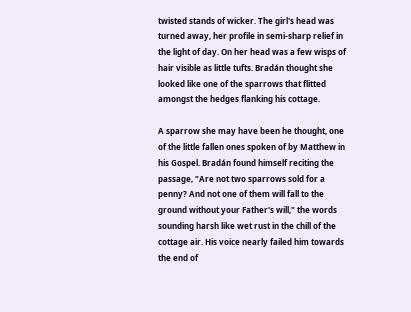twisted stands of wicker. The girl's head was turned away, her profile in semi-sharp relief in the light of day. On her head was a few wisps of hair visible as little tufts. Bradán thought she looked like one of the sparrows that flitted amongst the hedges flanking his cottage.

A sparrow she may have been he thought, one of the little fallen ones spoken of by Matthew in his Gospel. Bradán found himself reciting the passage, "Are not two sparrows sold for a penny? And not one of them will fall to the ground without your Father's will," the words sounding harsh like wet rust in the chill of the cottage air. His voice nearly failed him towards the end of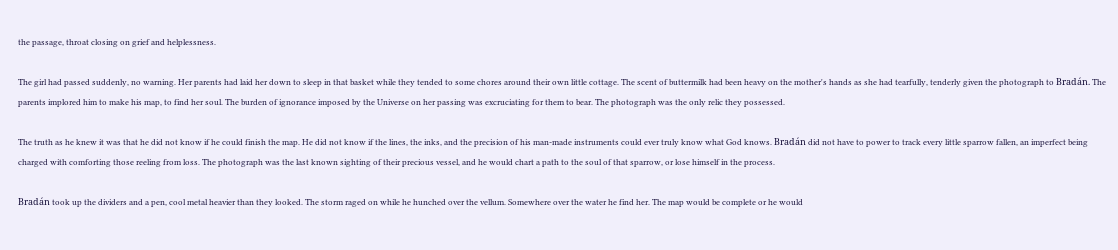the passage, throat closing on grief and helplessness.

The girl had passed suddenly, no warning. Her parents had laid her down to sleep in that basket while they tended to some chores around their own little cottage. The scent of buttermilk had been heavy on the mother's hands as she had tearfully, tenderly given the photograph to Bradán. The parents implored him to make his map, to find her soul. The burden of ignorance imposed by the Universe on her passing was excruciating for them to bear. The photograph was the only relic they possessed.

The truth as he knew it was that he did not know if he could finish the map. He did not know if the lines, the inks, and the precision of his man-made instruments could ever truly know what God knows. Bradán did not have to power to track every little sparrow fallen, an imperfect being charged with comforting those reeling from loss. The photograph was the last known sighting of their precious vessel, and he would chart a path to the soul of that sparrow, or lose himself in the process.

Bradán took up the dividers and a pen, cool metal heavier than they looked. The storm raged on while he hunched over the vellum. Somewhere over the water he find her. The map would be complete or he would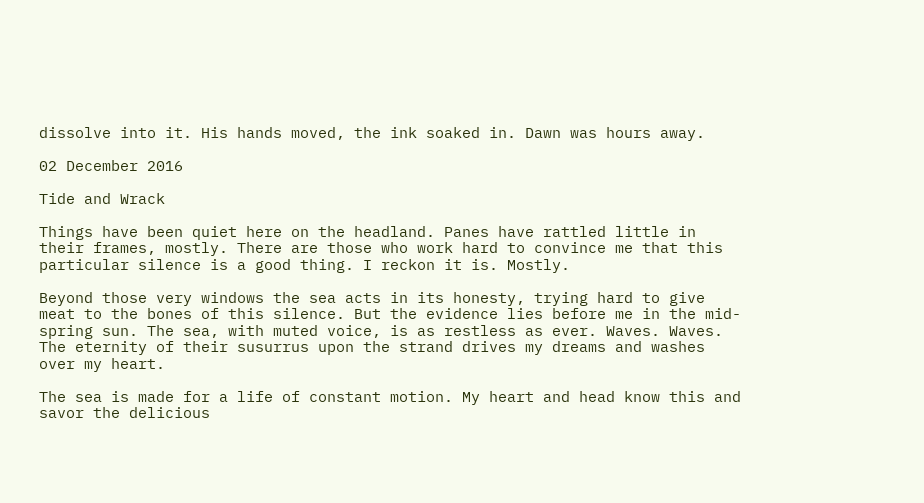dissolve into it. His hands moved, the ink soaked in. Dawn was hours away.

02 December 2016

Tide and Wrack

Things have been quiet here on the headland. Panes have rattled little in their frames, mostly. There are those who work hard to convince me that this particular silence is a good thing. I reckon it is. Mostly.

Beyond those very windows the sea acts in its honesty, trying hard to give meat to the bones of this silence. But the evidence lies before me in the mid-spring sun. The sea, with muted voice, is as restless as ever. Waves. Waves. The eternity of their susurrus upon the strand drives my dreams and washes over my heart.

The sea is made for a life of constant motion. My heart and head know this and savor the delicious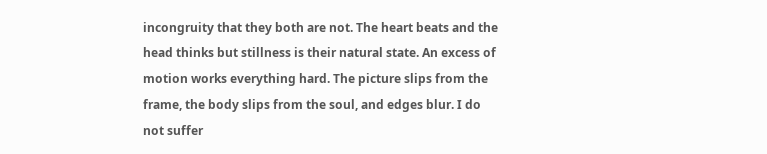incongruity that they both are not. The heart beats and the head thinks but stillness is their natural state. An excess of motion works everything hard. The picture slips from the frame, the body slips from the soul, and edges blur. I do not suffer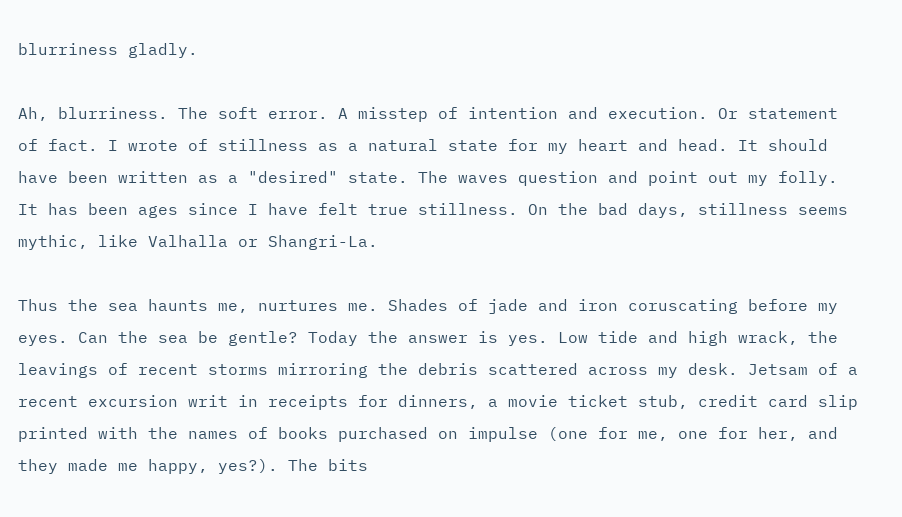blurriness gladly.

Ah, blurriness. The soft error. A misstep of intention and execution. Or statement of fact. I wrote of stillness as a natural state for my heart and head. It should have been written as a "desired" state. The waves question and point out my folly. It has been ages since I have felt true stillness. On the bad days, stillness seems mythic, like Valhalla or Shangri-La.

Thus the sea haunts me, nurtures me. Shades of jade and iron coruscating before my eyes. Can the sea be gentle? Today the answer is yes. Low tide and high wrack, the leavings of recent storms mirroring the debris scattered across my desk. Jetsam of a recent excursion writ in receipts for dinners, a movie ticket stub, credit card slip printed with the names of books purchased on impulse (one for me, one for her, and they made me happy, yes?). The bits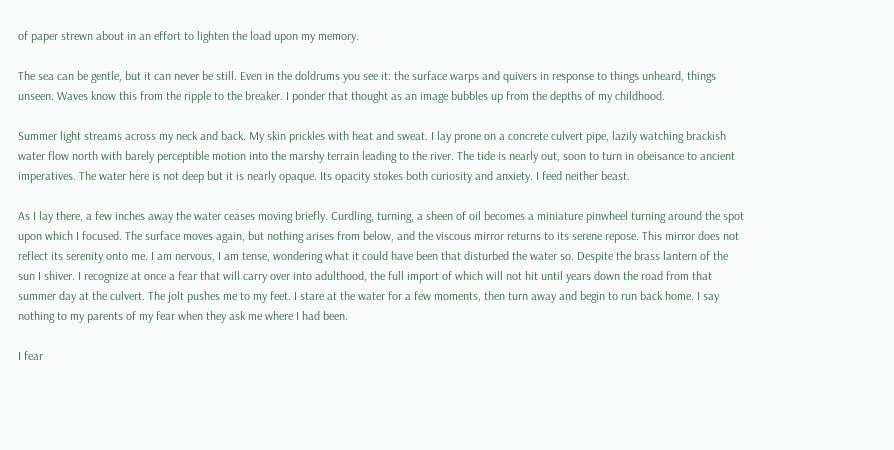of paper strewn about in an effort to lighten the load upon my memory.

The sea can be gentle, but it can never be still. Even in the doldrums you see it: the surface warps and quivers in response to things unheard, things unseen. Waves know this from the ripple to the breaker. I ponder that thought as an image bubbles up from the depths of my childhood.

Summer light streams across my neck and back. My skin prickles with heat and sweat. I lay prone on a concrete culvert pipe, lazily watching brackish water flow north with barely perceptible motion into the marshy terrain leading to the river. The tide is nearly out, soon to turn in obeisance to ancient imperatives. The water here is not deep but it is nearly opaque. Its opacity stokes both curiosity and anxiety. I feed neither beast.

As I lay there, a few inches away the water ceases moving briefly. Curdling, turning, a sheen of oil becomes a miniature pinwheel turning around the spot upon which I focused. The surface moves again, but nothing arises from below, and the viscous mirror returns to its serene repose. This mirror does not reflect its serenity onto me. I am nervous, I am tense, wondering what it could have been that disturbed the water so. Despite the brass lantern of the sun I shiver. I recognize at once a fear that will carry over into adulthood, the full import of which will not hit until years down the road from that summer day at the culvert. The jolt pushes me to my feet. I stare at the water for a few moments, then turn away and begin to run back home. I say nothing to my parents of my fear when they ask me where I had been.

I fear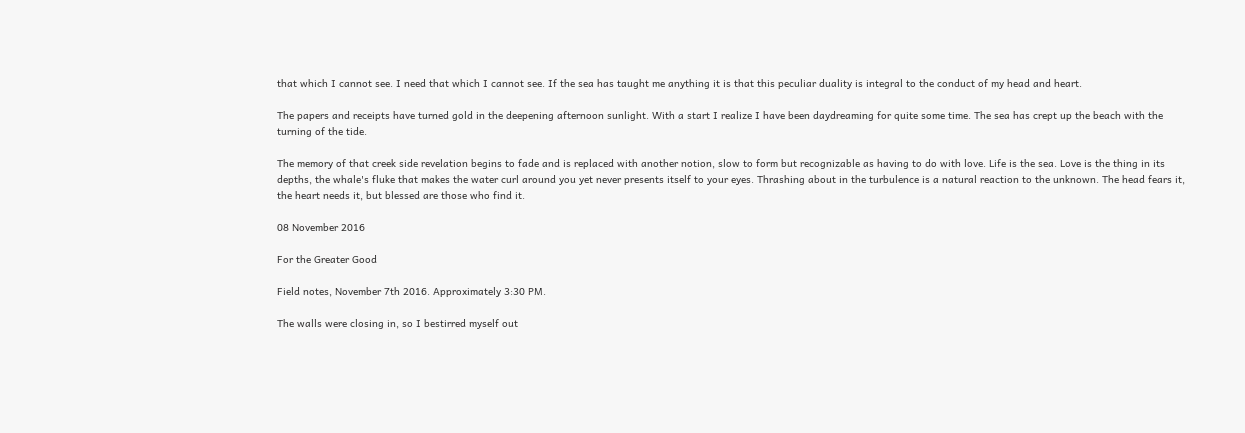that which I cannot see. I need that which I cannot see. If the sea has taught me anything it is that this peculiar duality is integral to the conduct of my head and heart.

The papers and receipts have turned gold in the deepening afternoon sunlight. With a start I realize I have been daydreaming for quite some time. The sea has crept up the beach with the turning of the tide.

The memory of that creek side revelation begins to fade and is replaced with another notion, slow to form but recognizable as having to do with love. Life is the sea. Love is the thing in its depths, the whale's fluke that makes the water curl around you yet never presents itself to your eyes. Thrashing about in the turbulence is a natural reaction to the unknown. The head fears it, the heart needs it, but blessed are those who find it.

08 November 2016

For the Greater Good

Field notes, November 7th 2016. Approximately 3:30 PM.

The walls were closing in, so I bestirred myself out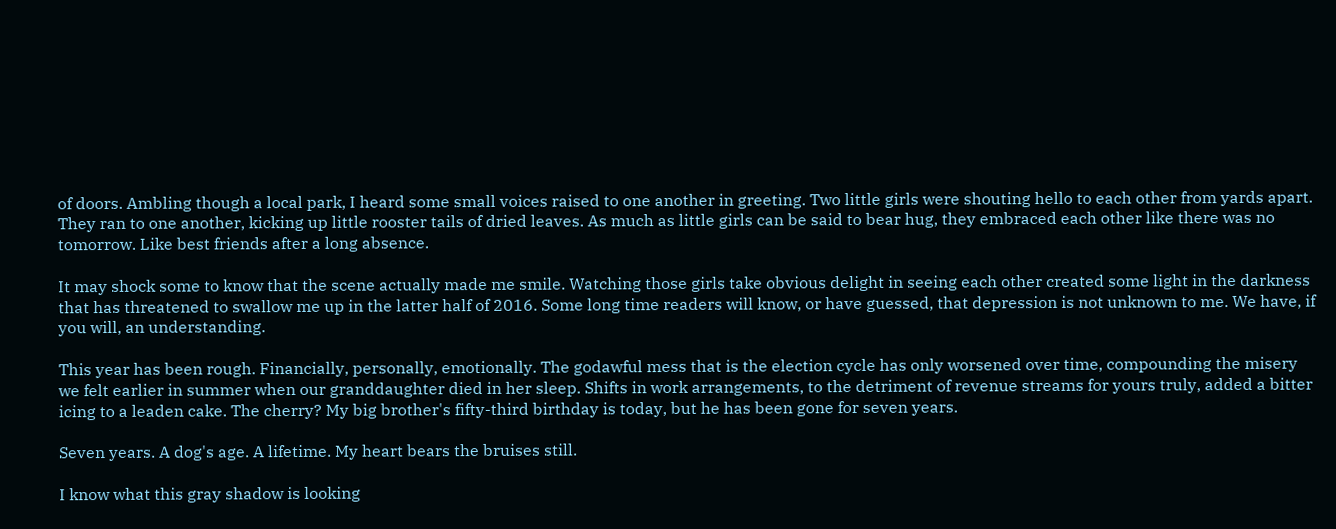of doors. Ambling though a local park, I heard some small voices raised to one another in greeting. Two little girls were shouting hello to each other from yards apart. They ran to one another, kicking up little rooster tails of dried leaves. As much as little girls can be said to bear hug, they embraced each other like there was no tomorrow. Like best friends after a long absence.

It may shock some to know that the scene actually made me smile. Watching those girls take obvious delight in seeing each other created some light in the darkness that has threatened to swallow me up in the latter half of 2016. Some long time readers will know, or have guessed, that depression is not unknown to me. We have, if you will, an understanding.

This year has been rough. Financially, personally, emotionally. The godawful mess that is the election cycle has only worsened over time, compounding the misery we felt earlier in summer when our granddaughter died in her sleep. Shifts in work arrangements, to the detriment of revenue streams for yours truly, added a bitter icing to a leaden cake. The cherry? My big brother's fifty-third birthday is today, but he has been gone for seven years.

Seven years. A dog's age. A lifetime. My heart bears the bruises still.

I know what this gray shadow is looking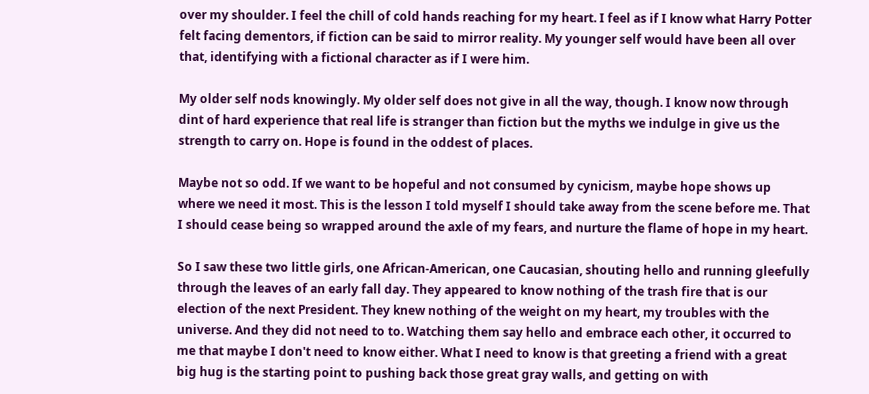over my shoulder. I feel the chill of cold hands reaching for my heart. I feel as if I know what Harry Potter felt facing dementors, if fiction can be said to mirror reality. My younger self would have been all over that, identifying with a fictional character as if I were him.

My older self nods knowingly. My older self does not give in all the way, though. I know now through dint of hard experience that real life is stranger than fiction but the myths we indulge in give us the strength to carry on. Hope is found in the oddest of places.

Maybe not so odd. If we want to be hopeful and not consumed by cynicism, maybe hope shows up where we need it most. This is the lesson I told myself I should take away from the scene before me. That I should cease being so wrapped around the axle of my fears, and nurture the flame of hope in my heart.

So I saw these two little girls, one African-American, one Caucasian, shouting hello and running gleefully through the leaves of an early fall day. They appeared to know nothing of the trash fire that is our election of the next President. They knew nothing of the weight on my heart, my troubles with the universe. And they did not need to to. Watching them say hello and embrace each other, it occurred to me that maybe I don't need to know either. What I need to know is that greeting a friend with a great big hug is the starting point to pushing back those great gray walls, and getting on with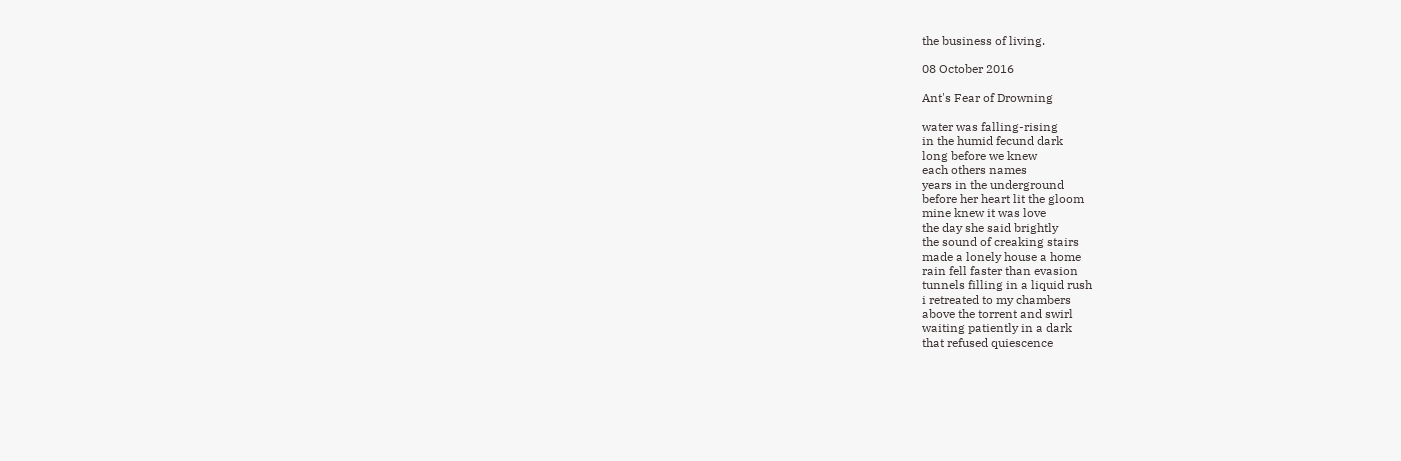the business of living.

08 October 2016

Ant's Fear of Drowning

water was falling-rising
in the humid fecund dark
long before we knew
each others names
years in the underground
before her heart lit the gloom
mine knew it was love
the day she said brightly
the sound of creaking stairs
made a lonely house a home
rain fell faster than evasion
tunnels filling in a liquid rush
i retreated to my chambers
above the torrent and swirl
waiting patiently in a dark
that refused quiescence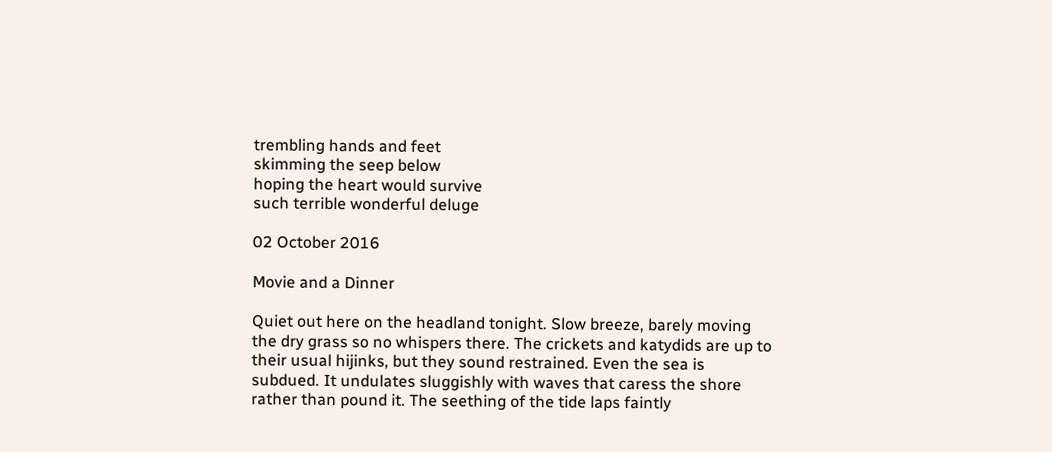trembling hands and feet
skimming the seep below
hoping the heart would survive
such terrible wonderful deluge

02 October 2016

Movie and a Dinner

Quiet out here on the headland tonight. Slow breeze, barely moving the dry grass so no whispers there. The crickets and katydids are up to their usual hijinks, but they sound restrained. Even the sea is subdued. It undulates sluggishly with waves that caress the shore rather than pound it. The seething of the tide laps faintly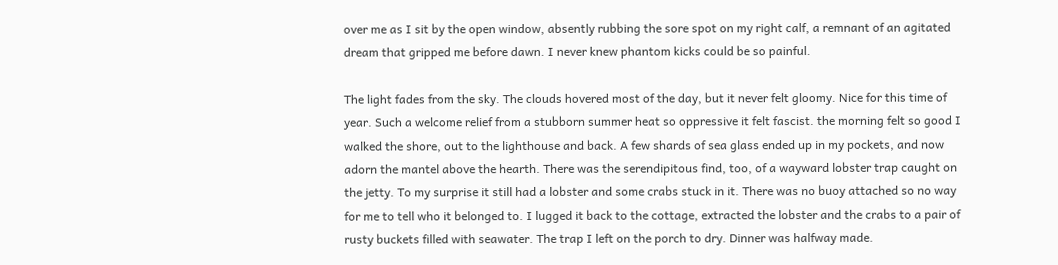over me as I sit by the open window, absently rubbing the sore spot on my right calf, a remnant of an agitated dream that gripped me before dawn. I never knew phantom kicks could be so painful.

The light fades from the sky. The clouds hovered most of the day, but it never felt gloomy. Nice for this time of year. Such a welcome relief from a stubborn summer heat so oppressive it felt fascist. the morning felt so good I walked the shore, out to the lighthouse and back. A few shards of sea glass ended up in my pockets, and now adorn the mantel above the hearth. There was the serendipitous find, too, of a wayward lobster trap caught on the jetty. To my surprise it still had a lobster and some crabs stuck in it. There was no buoy attached so no way for me to tell who it belonged to. I lugged it back to the cottage, extracted the lobster and the crabs to a pair of rusty buckets filled with seawater. The trap I left on the porch to dry. Dinner was halfway made.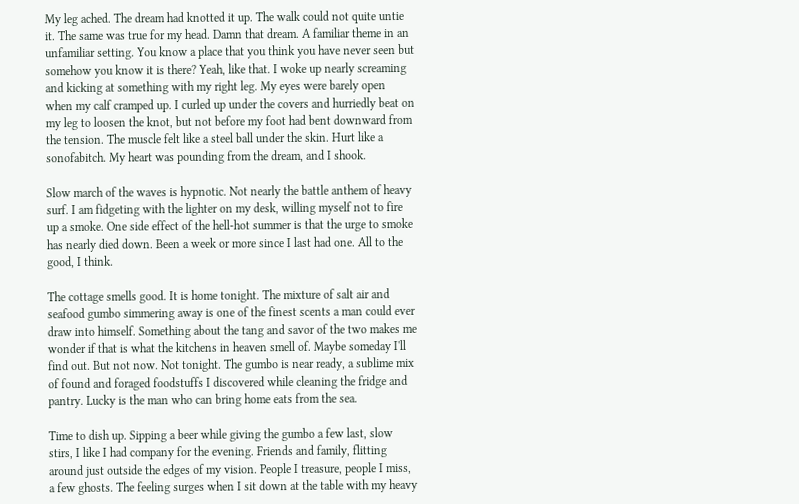My leg ached. The dream had knotted it up. The walk could not quite untie it. The same was true for my head. Damn that dream. A familiar theme in an unfamiliar setting. You know a place that you think you have never seen but somehow you know it is there? Yeah, like that. I woke up nearly screaming and kicking at something with my right leg. My eyes were barely open when my calf cramped up. I curled up under the covers and hurriedly beat on my leg to loosen the knot, but not before my foot had bent downward from the tension. The muscle felt like a steel ball under the skin. Hurt like a sonofabitch. My heart was pounding from the dream, and I shook.

Slow march of the waves is hypnotic. Not nearly the battle anthem of heavy surf. I am fidgeting with the lighter on my desk, willing myself not to fire up a smoke. One side effect of the hell-hot summer is that the urge to smoke has nearly died down. Been a week or more since I last had one. All to the good, I think.

The cottage smells good. It is home tonight. The mixture of salt air and seafood gumbo simmering away is one of the finest scents a man could ever draw into himself. Something about the tang and savor of the two makes me wonder if that is what the kitchens in heaven smell of. Maybe someday I'll find out. But not now. Not tonight. The gumbo is near ready, a sublime mix of found and foraged foodstuffs I discovered while cleaning the fridge and pantry. Lucky is the man who can bring home eats from the sea.

Time to dish up. Sipping a beer while giving the gumbo a few last, slow stirs, I like I had company for the evening. Friends and family, flitting around just outside the edges of my vision. People I treasure, people I miss, a few ghosts. The feeling surges when I sit down at the table with my heavy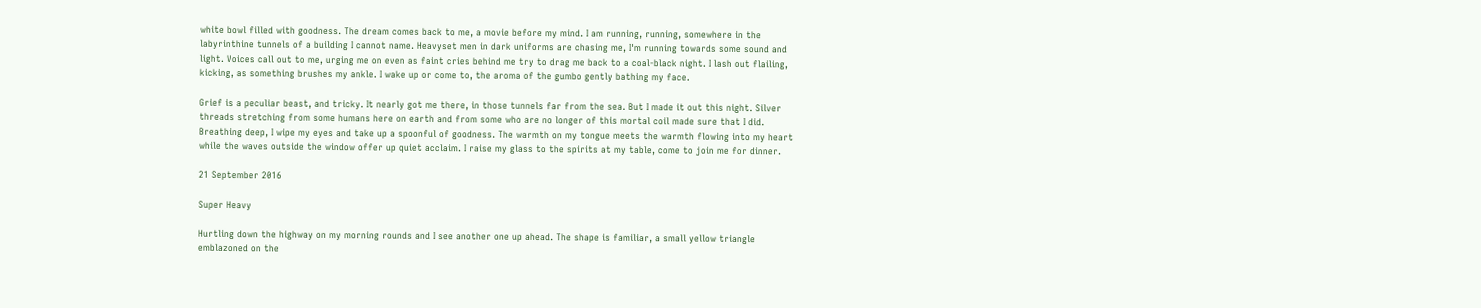white bowl filled with goodness. The dream comes back to me, a movie before my mind. I am running, running, somewhere in the labyrinthine tunnels of a building I cannot name. Heavyset men in dark uniforms are chasing me, I'm running towards some sound and light. Voices call out to me, urging me on even as faint cries behind me try to drag me back to a coal-black night. I lash out flailing, kicking, as something brushes my ankle. I wake up or come to, the aroma of the gumbo gently bathing my face.

Grief is a peculiar beast, and tricky. It nearly got me there, in those tunnels far from the sea. But I made it out this night. Silver threads stretching from some humans here on earth and from some who are no longer of this mortal coil made sure that I did. Breathing deep, I wipe my eyes and take up a spoonful of goodness. The warmth on my tongue meets the warmth flowing into my heart while the waves outside the window offer up quiet acclaim. I raise my glass to the spirits at my table, come to join me for dinner.

21 September 2016

Super Heavy

Hurtling down the highway on my morning rounds and I see another one up ahead. The shape is familiar, a small yellow triangle emblazoned on the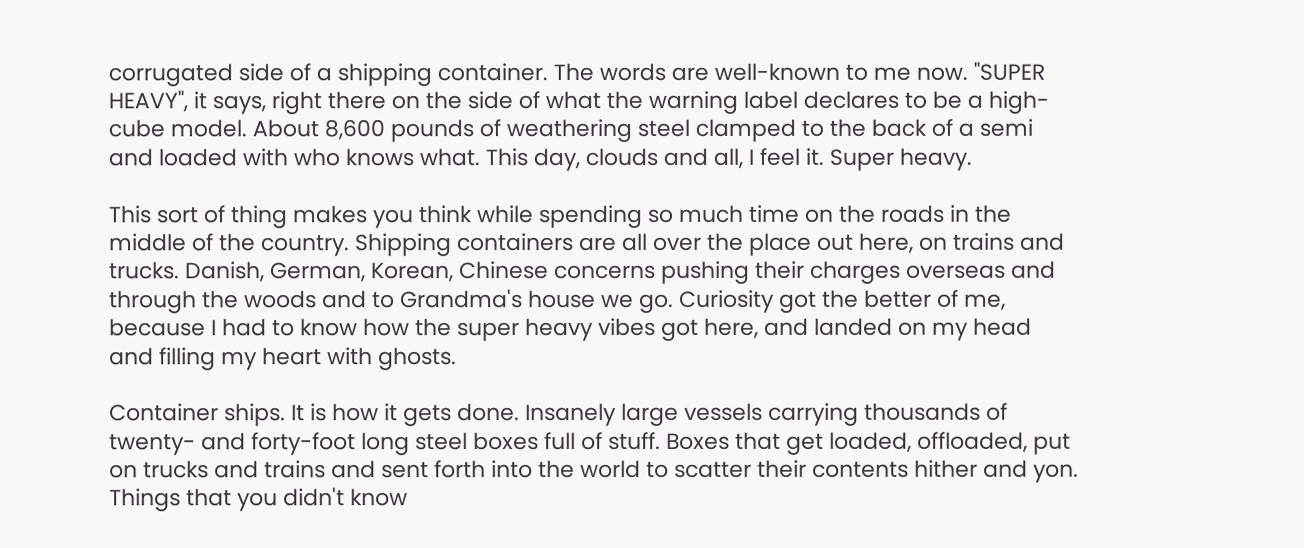corrugated side of a shipping container. The words are well-known to me now. "SUPER HEAVY", it says, right there on the side of what the warning label declares to be a high-cube model. About 8,600 pounds of weathering steel clamped to the back of a semi and loaded with who knows what. This day, clouds and all, I feel it. Super heavy.

This sort of thing makes you think while spending so much time on the roads in the middle of the country. Shipping containers are all over the place out here, on trains and trucks. Danish, German, Korean, Chinese concerns pushing their charges overseas and through the woods and to Grandma's house we go. Curiosity got the better of me, because I had to know how the super heavy vibes got here, and landed on my head and filling my heart with ghosts.

Container ships. It is how it gets done. Insanely large vessels carrying thousands of twenty- and forty-foot long steel boxes full of stuff. Boxes that get loaded, offloaded, put on trucks and trains and sent forth into the world to scatter their contents hither and yon. Things that you didn't know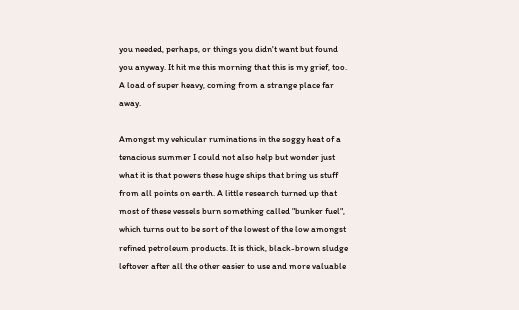you needed, perhaps, or things you didn't want but found you anyway. It hit me this morning that this is my grief, too. A load of super heavy, coming from a strange place far away.

Amongst my vehicular ruminations in the soggy heat of a tenacious summer I could not also help but wonder just what it is that powers these huge ships that bring us stuff from all points on earth. A little research turned up that most of these vessels burn something called "bunker fuel", which turns out to be sort of the lowest of the low amongst refined petroleum products. It is thick, black-brown sludge leftover after all the other easier to use and more valuable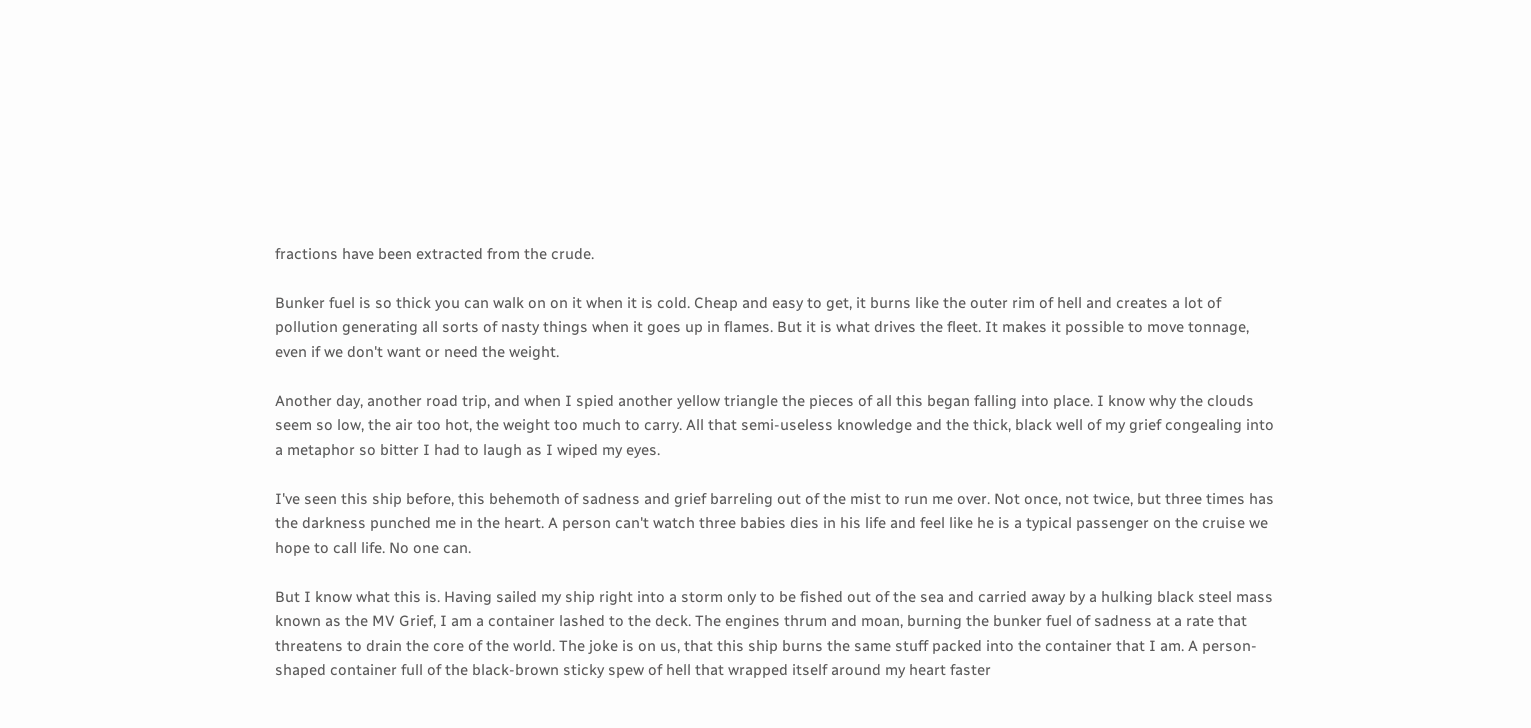fractions have been extracted from the crude.

Bunker fuel is so thick you can walk on on it when it is cold. Cheap and easy to get, it burns like the outer rim of hell and creates a lot of pollution generating all sorts of nasty things when it goes up in flames. But it is what drives the fleet. It makes it possible to move tonnage, even if we don't want or need the weight.

Another day, another road trip, and when I spied another yellow triangle the pieces of all this began falling into place. I know why the clouds seem so low, the air too hot, the weight too much to carry. All that semi-useless knowledge and the thick, black well of my grief congealing into a metaphor so bitter I had to laugh as I wiped my eyes.

I've seen this ship before, this behemoth of sadness and grief barreling out of the mist to run me over. Not once, not twice, but three times has the darkness punched me in the heart. A person can't watch three babies dies in his life and feel like he is a typical passenger on the cruise we hope to call life. No one can.

But I know what this is. Having sailed my ship right into a storm only to be fished out of the sea and carried away by a hulking black steel mass known as the MV Grief, I am a container lashed to the deck. The engines thrum and moan, burning the bunker fuel of sadness at a rate that threatens to drain the core of the world. The joke is on us, that this ship burns the same stuff packed into the container that I am. A person-shaped container full of the black-brown sticky spew of hell that wrapped itself around my heart faster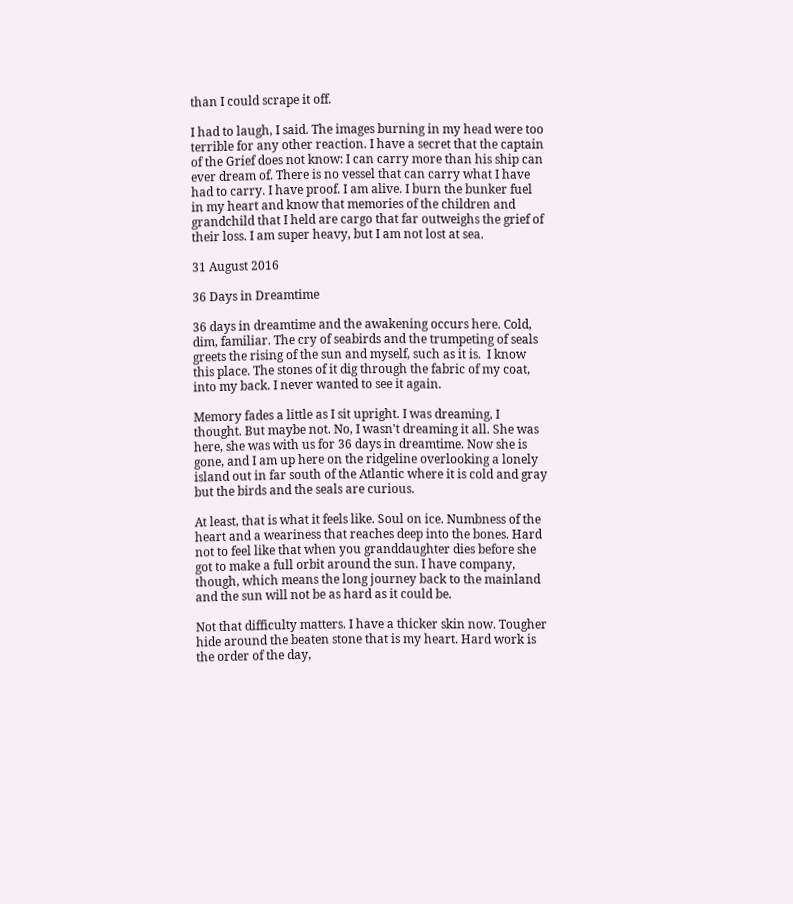than I could scrape it off.

I had to laugh, I said. The images burning in my head were too terrible for any other reaction. I have a secret that the captain of the Grief does not know: I can carry more than his ship can ever dream of. There is no vessel that can carry what I have had to carry. I have proof. I am alive. I burn the bunker fuel in my heart and know that memories of the children and grandchild that I held are cargo that far outweighs the grief of their loss. I am super heavy, but I am not lost at sea.

31 August 2016

36 Days in Dreamtime

36 days in dreamtime and the awakening occurs here. Cold, dim, familiar. The cry of seabirds and the trumpeting of seals greets the rising of the sun and myself, such as it is.  I know this place. The stones of it dig through the fabric of my coat, into my back. I never wanted to see it again.

Memory fades a little as I sit upright. I was dreaming, I thought. But maybe not. No, I wasn't dreaming it all. She was here, she was with us for 36 days in dreamtime. Now she is gone, and I am up here on the ridgeline overlooking a lonely island out in far south of the Atlantic where it is cold and gray but the birds and the seals are curious.

At least, that is what it feels like. Soul on ice. Numbness of the heart and a weariness that reaches deep into the bones. Hard not to feel like that when you granddaughter dies before she got to make a full orbit around the sun. I have company, though, which means the long journey back to the mainland and the sun will not be as hard as it could be.

Not that difficulty matters. I have a thicker skin now. Tougher hide around the beaten stone that is my heart. Hard work is the order of the day,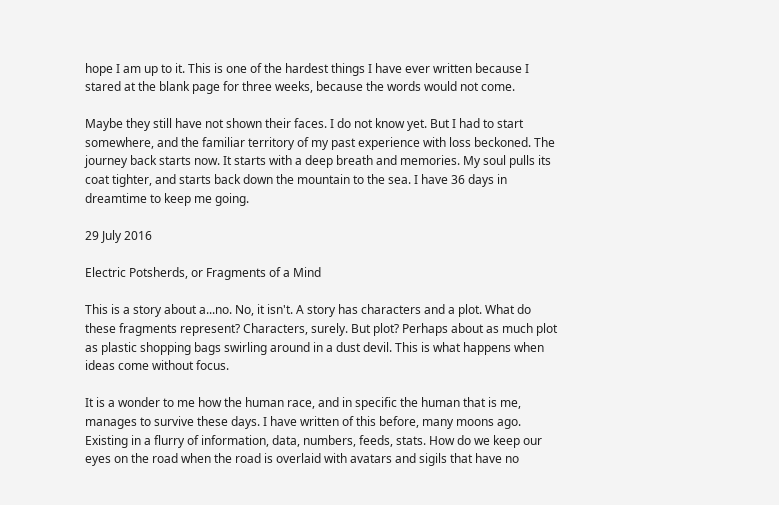hope I am up to it. This is one of the hardest things I have ever written because I stared at the blank page for three weeks, because the words would not come.

Maybe they still have not shown their faces. I do not know yet. But I had to start somewhere, and the familiar territory of my past experience with loss beckoned. The journey back starts now. It starts with a deep breath and memories. My soul pulls its coat tighter, and starts back down the mountain to the sea. I have 36 days in dreamtime to keep me going.

29 July 2016

Electric Potsherds, or Fragments of a Mind

This is a story about a...no. No, it isn't. A story has characters and a plot. What do these fragments represent? Characters, surely. But plot? Perhaps about as much plot as plastic shopping bags swirling around in a dust devil. This is what happens when ideas come without focus.

It is a wonder to me how the human race, and in specific the human that is me, manages to survive these days. I have written of this before, many moons ago. Existing in a flurry of information, data, numbers, feeds, stats. How do we keep our eyes on the road when the road is overlaid with avatars and sigils that have no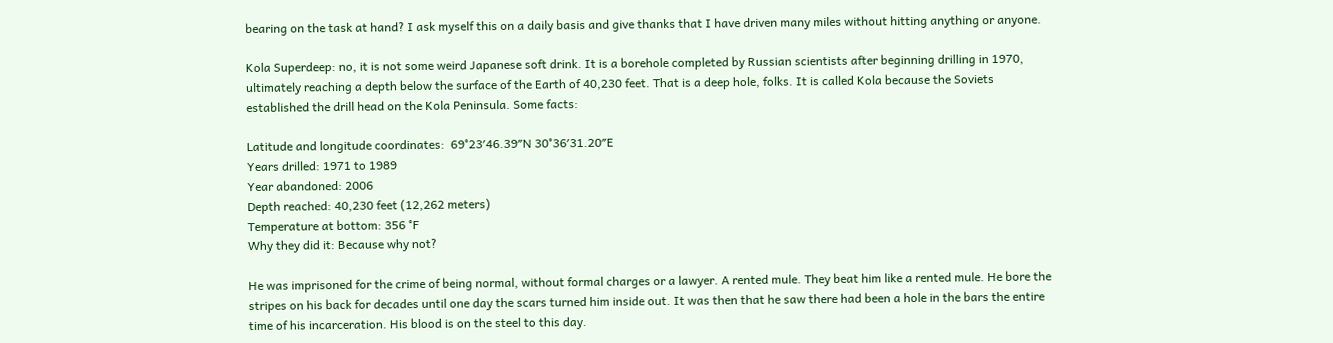bearing on the task at hand? I ask myself this on a daily basis and give thanks that I have driven many miles without hitting anything or anyone.

Kola Superdeep: no, it is not some weird Japanese soft drink. It is a borehole completed by Russian scientists after beginning drilling in 1970, ultimately reaching a depth below the surface of the Earth of 40,230 feet. That is a deep hole, folks. It is called Kola because the Soviets established the drill head on the Kola Peninsula. Some facts:

Latitude and longitude coordinates:  69°23′46.39″N 30°36′31.20″E
Years drilled: 1971 to 1989
Year abandoned: 2006
Depth reached: 40,230 feet (12,262 meters)
Temperature at bottom: 356 °F
Why they did it: Because why not?

He was imprisoned for the crime of being normal, without formal charges or a lawyer. A rented mule. They beat him like a rented mule. He bore the stripes on his back for decades until one day the scars turned him inside out. It was then that he saw there had been a hole in the bars the entire time of his incarceration. His blood is on the steel to this day.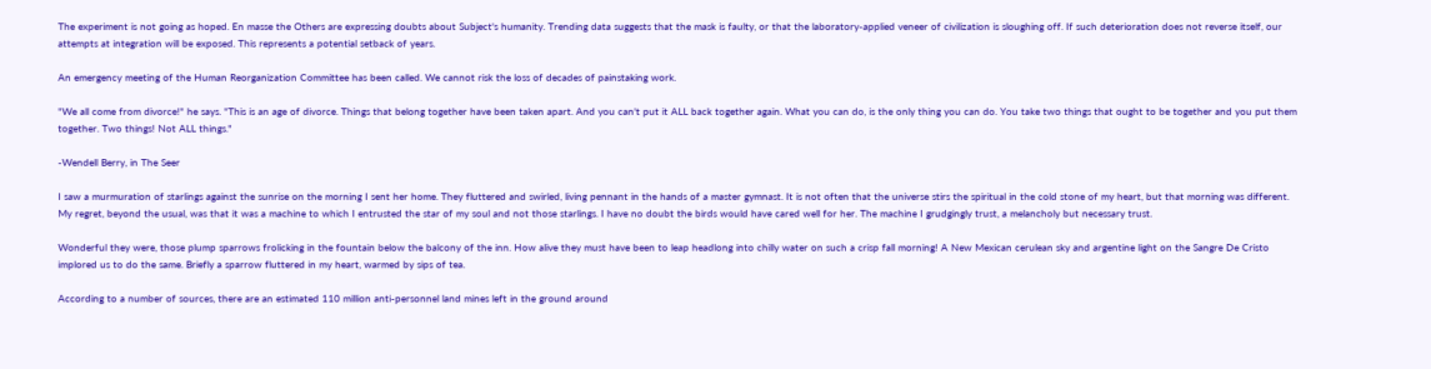The experiment is not going as hoped. En masse the Others are expressing doubts about Subject's humanity. Trending data suggests that the mask is faulty, or that the laboratory-applied veneer of civilization is sloughing off. If such deterioration does not reverse itself, our attempts at integration will be exposed. This represents a potential setback of years.

An emergency meeting of the Human Reorganization Committee has been called. We cannot risk the loss of decades of painstaking work.

"We all come from divorce!" he says. "This is an age of divorce. Things that belong together have been taken apart. And you can't put it ALL back together again. What you can do, is the only thing you can do. You take two things that ought to be together and you put them together. Two things! Not ALL things."

-Wendell Berry, in The Seer

I saw a murmuration of starlings against the sunrise on the morning I sent her home. They fluttered and swirled, living pennant in the hands of a master gymnast. It is not often that the universe stirs the spiritual in the cold stone of my heart, but that morning was different. My regret, beyond the usual, was that it was a machine to which I entrusted the star of my soul and not those starlings. I have no doubt the birds would have cared well for her. The machine I grudgingly trust, a melancholy but necessary trust.

Wonderful they were, those plump sparrows frolicking in the fountain below the balcony of the inn. How alive they must have been to leap headlong into chilly water on such a crisp fall morning! A New Mexican cerulean sky and argentine light on the Sangre De Cristo implored us to do the same. Briefly a sparrow fluttered in my heart, warmed by sips of tea.

According to a number of sources, there are an estimated 110 million anti-personnel land mines left in the ground around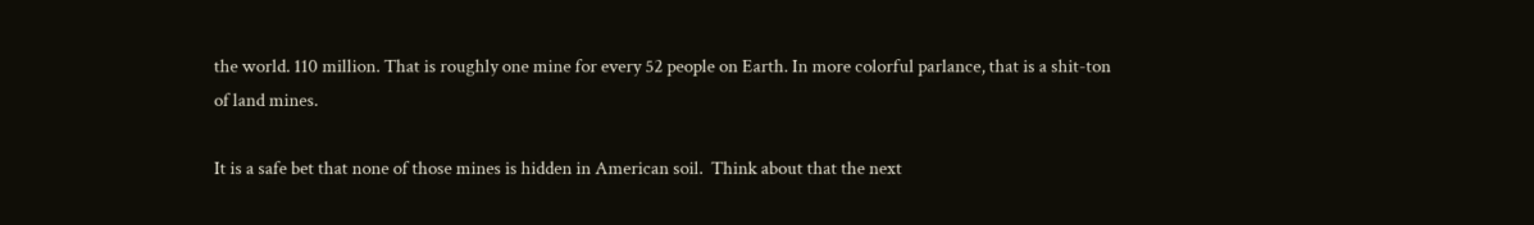the world. 110 million. That is roughly one mine for every 52 people on Earth. In more colorful parlance, that is a shit-ton of land mines.

It is a safe bet that none of those mines is hidden in American soil.  Think about that the next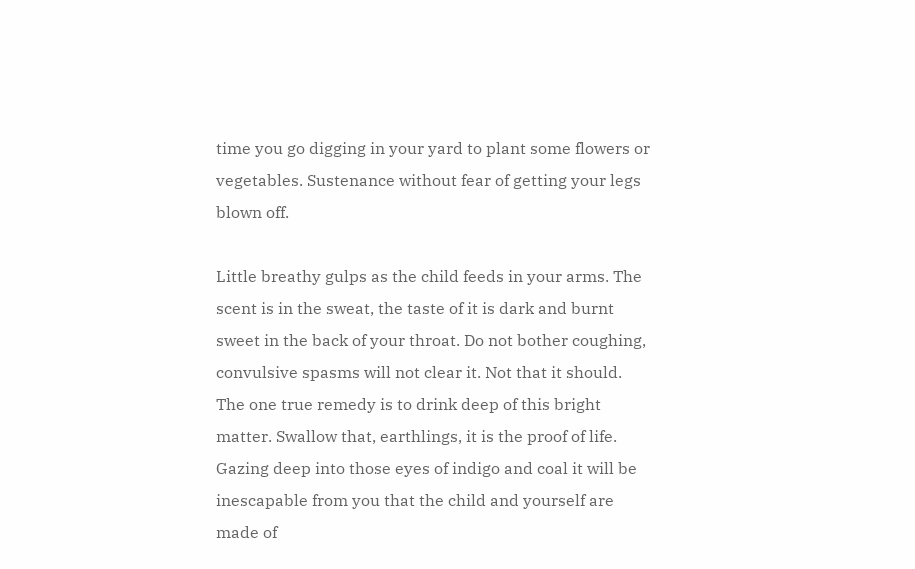time you go digging in your yard to plant some flowers or vegetables. Sustenance without fear of getting your legs blown off.

Little breathy gulps as the child feeds in your arms. The scent is in the sweat, the taste of it is dark and burnt sweet in the back of your throat. Do not bother coughing, convulsive spasms will not clear it. Not that it should. The one true remedy is to drink deep of this bright matter. Swallow that, earthlings, it is the proof of life. Gazing deep into those eyes of indigo and coal it will be inescapable from you that the child and yourself are made of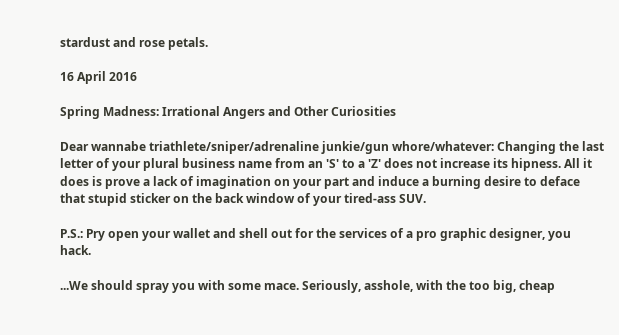stardust and rose petals.

16 April 2016

Spring Madness: Irrational Angers and Other Curiosities

Dear wannabe triathlete/sniper/adrenaline junkie/gun whore/whatever: Changing the last letter of your plural business name from an 'S' to a 'Z' does not increase its hipness. All it does is prove a lack of imagination on your part and induce a burning desire to deface that stupid sticker on the back window of your tired-ass SUV.

P.S.: Pry open your wallet and shell out for the services of a pro graphic designer, you hack.

...We should spray you with some mace. Seriously, asshole, with the too big, cheap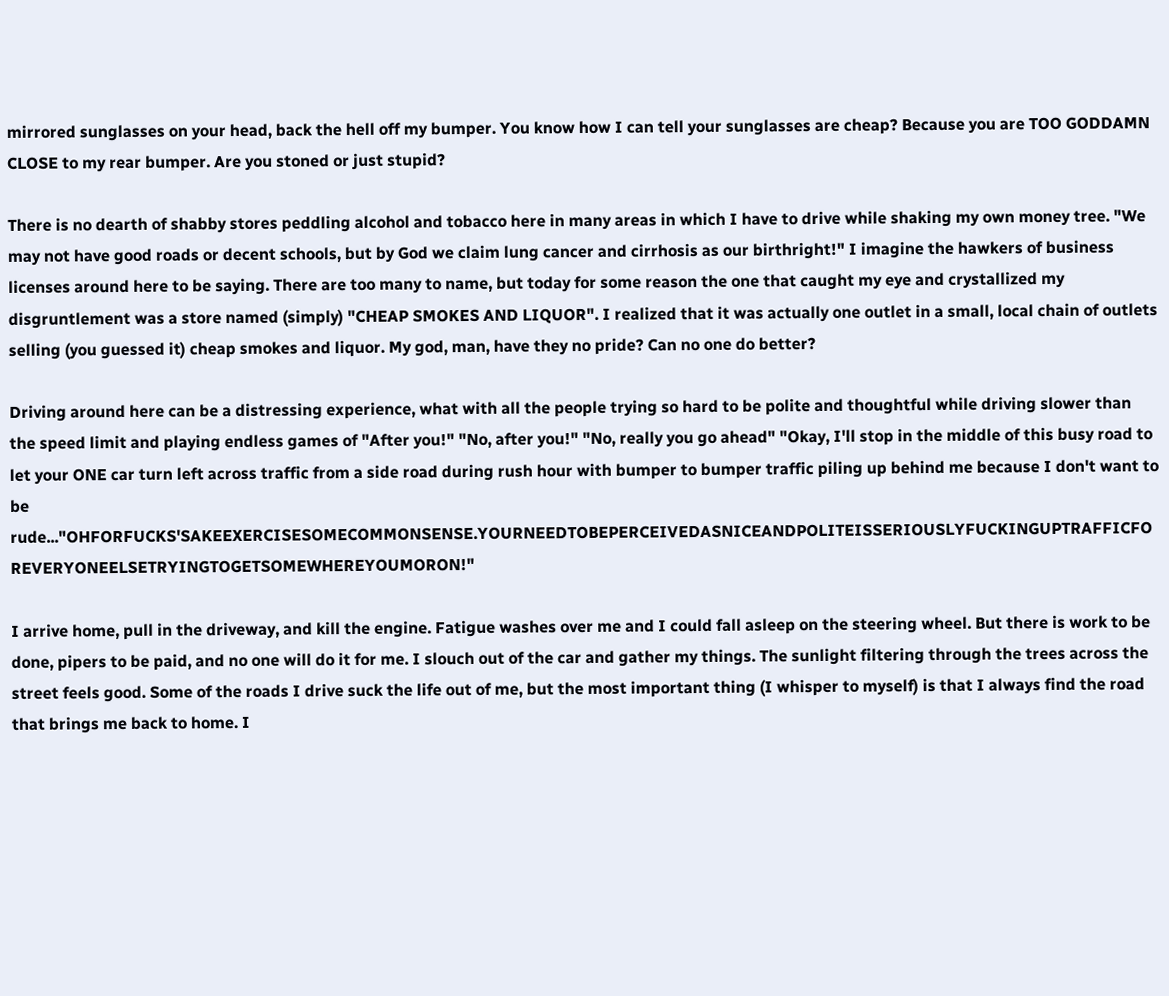mirrored sunglasses on your head, back the hell off my bumper. You know how I can tell your sunglasses are cheap? Because you are TOO GODDAMN CLOSE to my rear bumper. Are you stoned or just stupid?

There is no dearth of shabby stores peddling alcohol and tobacco here in many areas in which I have to drive while shaking my own money tree. "We may not have good roads or decent schools, but by God we claim lung cancer and cirrhosis as our birthright!" I imagine the hawkers of business licenses around here to be saying. There are too many to name, but today for some reason the one that caught my eye and crystallized my disgruntlement was a store named (simply) "CHEAP SMOKES AND LIQUOR". I realized that it was actually one outlet in a small, local chain of outlets selling (you guessed it) cheap smokes and liquor. My god, man, have they no pride? Can no one do better?

Driving around here can be a distressing experience, what with all the people trying so hard to be polite and thoughtful while driving slower than the speed limit and playing endless games of "After you!" "No, after you!" "No, really you go ahead" "Okay, I'll stop in the middle of this busy road to let your ONE car turn left across traffic from a side road during rush hour with bumper to bumper traffic piling up behind me because I don't want to be rude..."OHFORFUCKS'SAKEEXERCISESOMECOMMONSENSE.YOURNEEDTOBEPERCEIVEDASNICEANDPOLITEISSERIOUSLYFUCKINGUPTRAFFICFOREVERYONEELSETRYINGTOGETSOMEWHEREYOUMORON!"

I arrive home, pull in the driveway, and kill the engine. Fatigue washes over me and I could fall asleep on the steering wheel. But there is work to be done, pipers to be paid, and no one will do it for me. I slouch out of the car and gather my things. The sunlight filtering through the trees across the street feels good. Some of the roads I drive suck the life out of me, but the most important thing (I whisper to myself) is that I always find the road that brings me back to home. I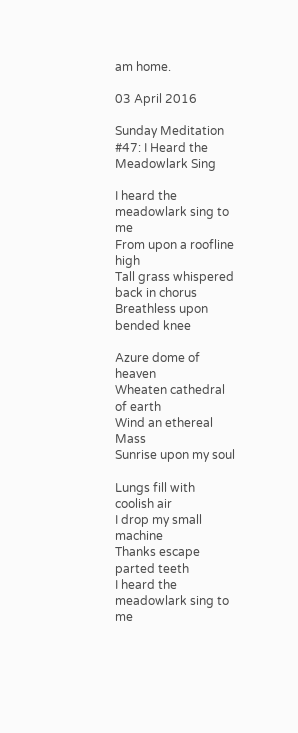am home.

03 April 2016

Sunday Meditation #47: I Heard the Meadowlark Sing

I heard the meadowlark sing to me
From upon a roofline high
Tall grass whispered back in chorus
Breathless upon bended knee

Azure dome of heaven
Wheaten cathedral of earth
Wind an ethereal Mass
Sunrise upon my soul

Lungs fill with coolish air
I drop my small machine
Thanks escape parted teeth
I heard the meadowlark sing to me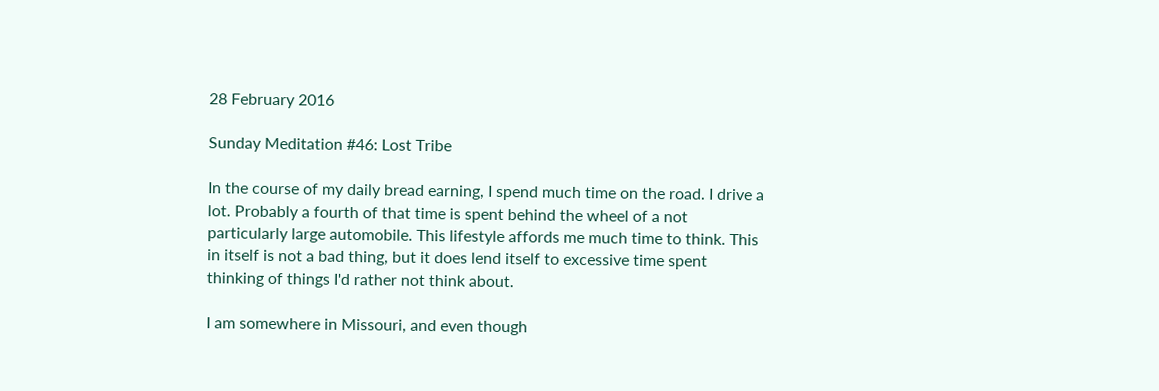28 February 2016

Sunday Meditation #46: Lost Tribe

In the course of my daily bread earning, I spend much time on the road. I drive a lot. Probably a fourth of that time is spent behind the wheel of a not particularly large automobile. This lifestyle affords me much time to think. This in itself is not a bad thing, but it does lend itself to excessive time spent thinking of things I'd rather not think about.

I am somewhere in Missouri, and even though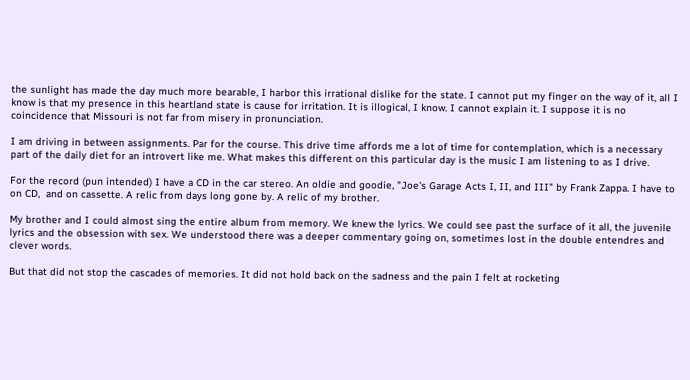the sunlight has made the day much more bearable, I harbor this irrational dislike for the state. I cannot put my finger on the way of it, all I know is that my presence in this heartland state is cause for irritation. It is illogical, I know. I cannot explain it. I suppose it is no coincidence that Missouri is not far from misery in pronunciation.

I am driving in between assignments. Par for the course. This drive time affords me a lot of time for contemplation, which is a necessary part of the daily diet for an introvert like me. What makes this different on this particular day is the music I am listening to as I drive.

For the record (pun intended) I have a CD in the car stereo. An oldie and goodie, "Joe's Garage Acts I, II, and III" by Frank Zappa. I have to on CD,  and on cassette. A relic from days long gone by. A relic of my brother.

My brother and I could almost sing the entire album from memory. We knew the lyrics. We could see past the surface of it all, the juvenile lyrics and the obsession with sex. We understood there was a deeper commentary going on, sometimes lost in the double entendres and clever words.

But that did not stop the cascades of memories. It did not hold back on the sadness and the pain I felt at rocketing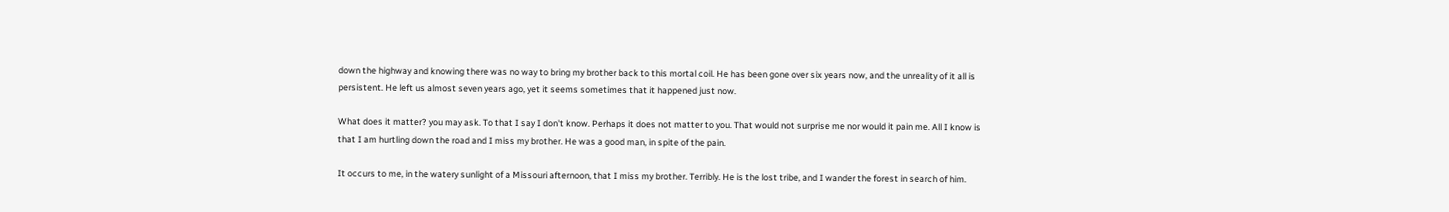down the highway and knowing there was no way to bring my brother back to this mortal coil. He has been gone over six years now, and the unreality of it all is persistent. He left us almost seven years ago, yet it seems sometimes that it happened just now.

What does it matter? you may ask. To that I say I don't know. Perhaps it does not matter to you. That would not surprise me nor would it pain me. All I know is that I am hurtling down the road and I miss my brother. He was a good man, in spite of the pain.

It occurs to me, in the watery sunlight of a Missouri afternoon, that I miss my brother. Terribly. He is the lost tribe, and I wander the forest in search of him.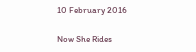10 February 2016

Now She Rides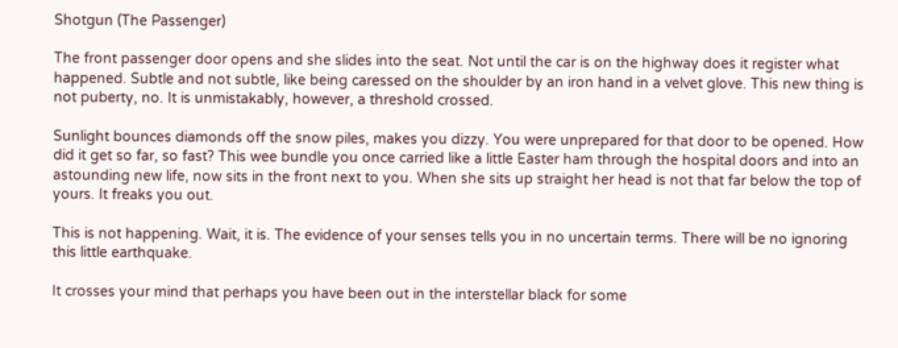Shotgun (The Passenger)

The front passenger door opens and she slides into the seat. Not until the car is on the highway does it register what happened. Subtle and not subtle, like being caressed on the shoulder by an iron hand in a velvet glove. This new thing is not puberty, no. It is unmistakably, however, a threshold crossed.

Sunlight bounces diamonds off the snow piles, makes you dizzy. You were unprepared for that door to be opened. How did it get so far, so fast? This wee bundle you once carried like a little Easter ham through the hospital doors and into an astounding new life, now sits in the front next to you. When she sits up straight her head is not that far below the top of yours. It freaks you out.

This is not happening. Wait, it is. The evidence of your senses tells you in no uncertain terms. There will be no ignoring this little earthquake.

It crosses your mind that perhaps you have been out in the interstellar black for some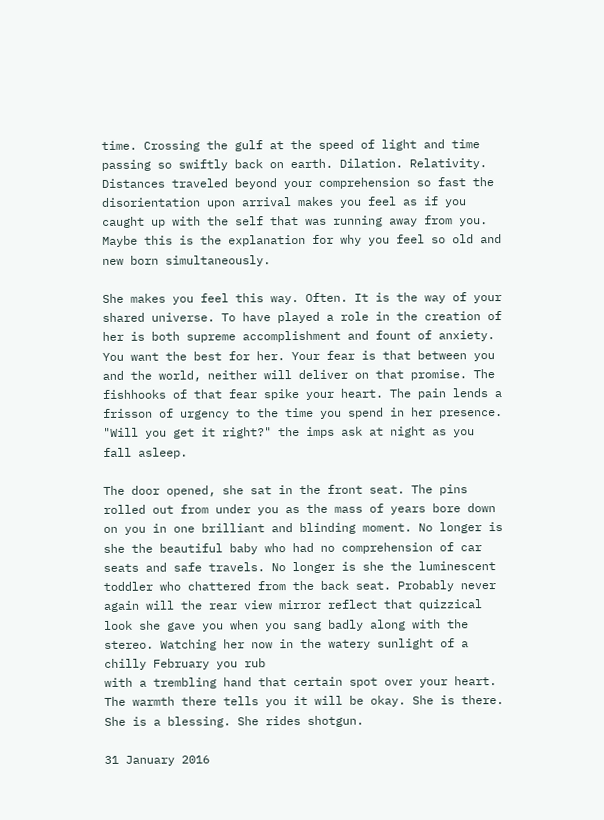time. Crossing the gulf at the speed of light and time passing so swiftly back on earth. Dilation. Relativity. Distances traveled beyond your comprehension so fast the disorientation upon arrival makes you feel as if you caught up with the self that was running away from you. Maybe this is the explanation for why you feel so old and new born simultaneously.

She makes you feel this way. Often. It is the way of your shared universe. To have played a role in the creation of her is both supreme accomplishment and fount of anxiety. You want the best for her. Your fear is that between you and the world, neither will deliver on that promise. The fishhooks of that fear spike your heart. The pain lends a frisson of urgency to the time you spend in her presence. "Will you get it right?" the imps ask at night as you fall asleep.

The door opened, she sat in the front seat. The pins rolled out from under you as the mass of years bore down on you in one brilliant and blinding moment. No longer is she the beautiful baby who had no comprehension of car seats and safe travels. No longer is she the luminescent toddler who chattered from the back seat. Probably never again will the rear view mirror reflect that quizzical look she gave you when you sang badly along with the stereo. Watching her now in the watery sunlight of a chilly February you rub
with a trembling hand that certain spot over your heart. The warmth there tells you it will be okay. She is there. She is a blessing. She rides shotgun.

31 January 2016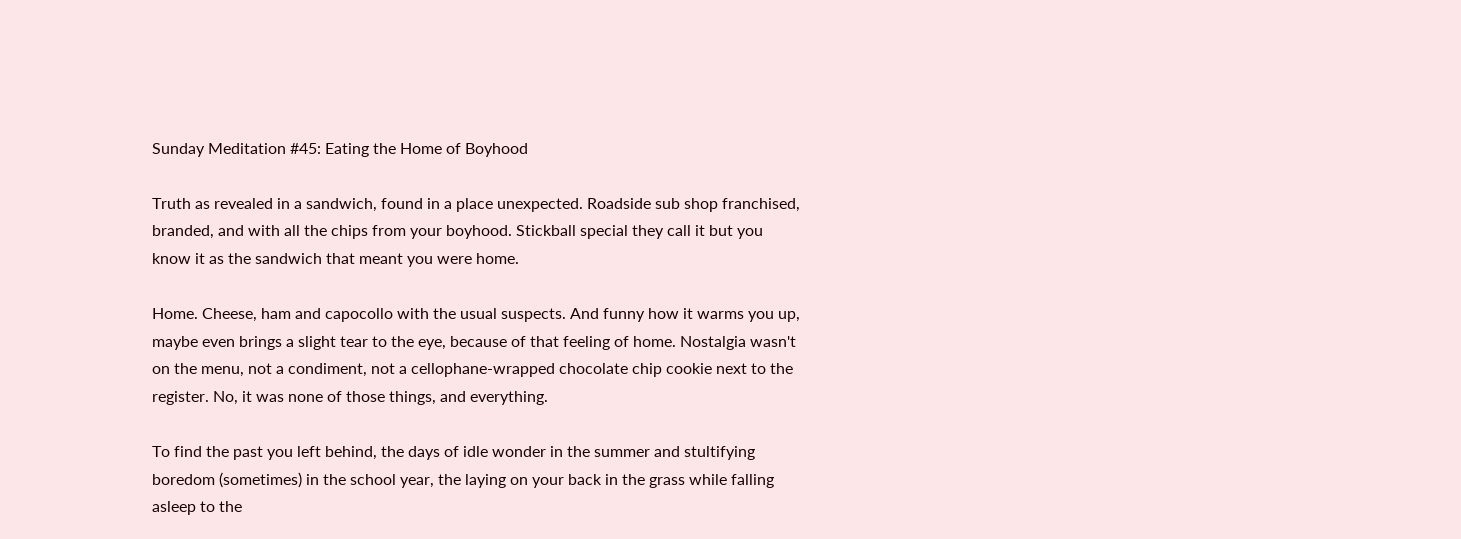Sunday Meditation #45: Eating the Home of Boyhood

Truth as revealed in a sandwich, found in a place unexpected. Roadside sub shop franchised, branded, and with all the chips from your boyhood. Stickball special they call it but you know it as the sandwich that meant you were home.

Home. Cheese, ham and capocollo with the usual suspects. And funny how it warms you up, maybe even brings a slight tear to the eye, because of that feeling of home. Nostalgia wasn't on the menu, not a condiment, not a cellophane-wrapped chocolate chip cookie next to the register. No, it was none of those things, and everything.

To find the past you left behind, the days of idle wonder in the summer and stultifying boredom (sometimes) in the school year, the laying on your back in the grass while falling asleep to the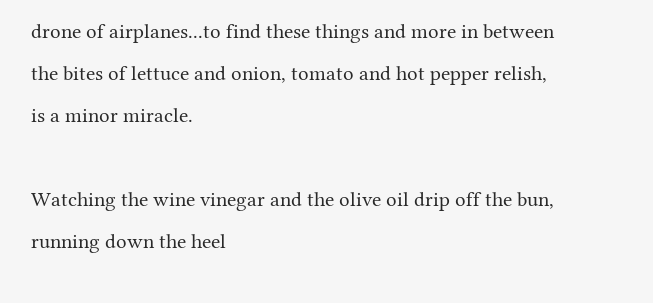drone of airplanes...to find these things and more in between the bites of lettuce and onion, tomato and hot pepper relish, is a minor miracle.

Watching the wine vinegar and the olive oil drip off the bun, running down the heel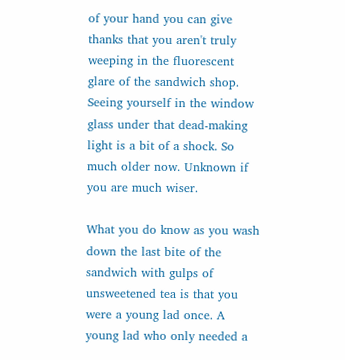of your hand you can give thanks that you aren't truly weeping in the fluorescent glare of the sandwich shop. Seeing yourself in the window glass under that dead-making light is a bit of a shock. So much older now. Unknown if you are much wiser.

What you do know as you wash down the last bite of the sandwich with gulps of unsweetened tea is that you were a young lad once. A young lad who only needed a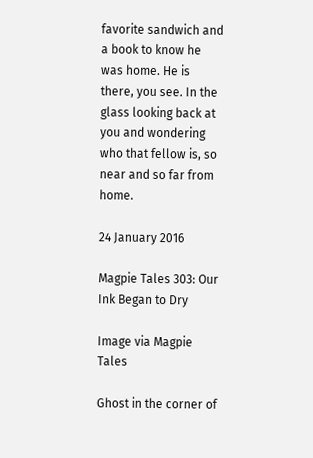favorite sandwich and a book to know he was home. He is there, you see. In the glass looking back at you and wondering who that fellow is, so near and so far from home.

24 January 2016

Magpie Tales 303: Our Ink Began to Dry

Image via Magpie Tales

Ghost in the corner of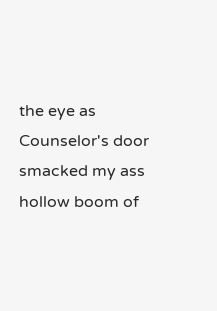the eye as
Counselor's door smacked my ass
hollow boom of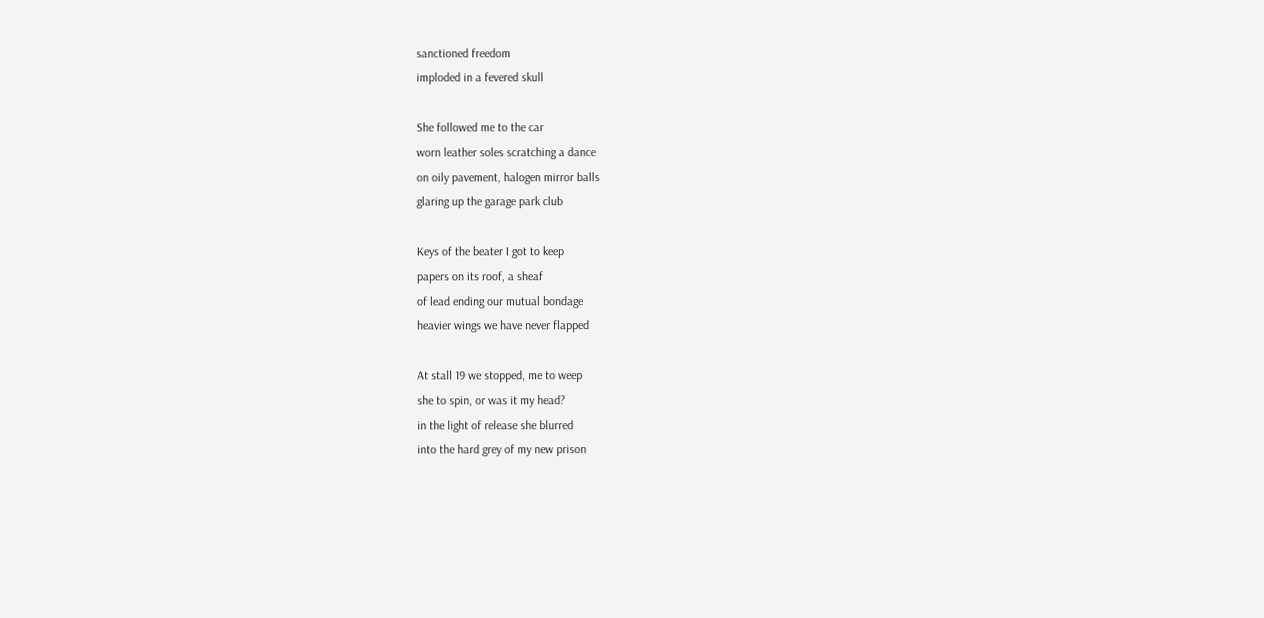sanctioned freedom
imploded in a fevered skull

She followed me to the car
worn leather soles scratching a dance
on oily pavement, halogen mirror balls
glaring up the garage park club

Keys of the beater I got to keep
papers on its roof, a sheaf
of lead ending our mutual bondage
heavier wings we have never flapped

At stall 19 we stopped, me to weep
she to spin, or was it my head?
in the light of release she blurred
into the hard grey of my new prison